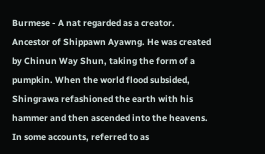Burmese - A nat regarded as a creator. Ancestor of Shippawn Ayawng. He was created by Chinun Way Shun, taking the form of a pumpkin. When the world flood subsided, Shingrawa refashioned the earth with his hammer and then ascended into the heavens. In some accounts, referred to as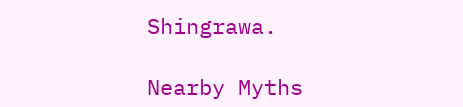Shingrawa.

Nearby Myths